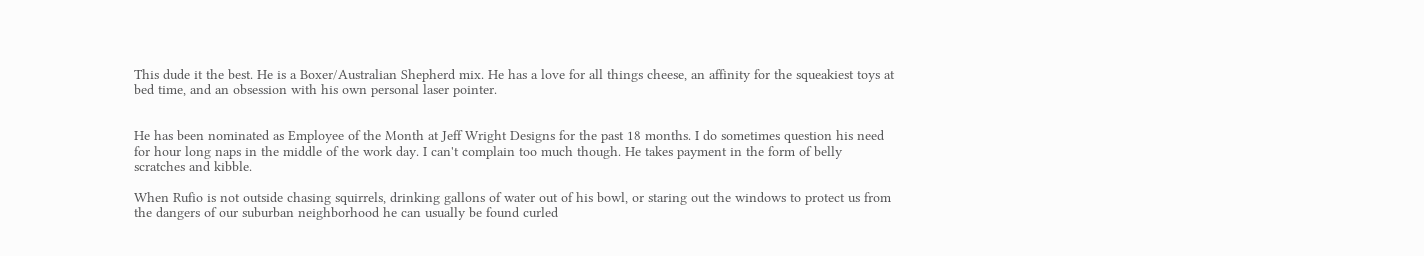This dude it the best. He is a Boxer/Australian Shepherd mix. He has a love for all things cheese, an affinity for the squeakiest toys at bed time, and an obsession with his own personal laser pointer.


He has been nominated as Employee of the Month at Jeff Wright Designs for the past 18 months. I do sometimes question his need for hour long naps in the middle of the work day. I can't complain too much though. He takes payment in the form of belly scratches and kibble.

When Rufio is not outside chasing squirrels, drinking gallons of water out of his bowl, or staring out the windows to protect us from the dangers of our suburban neighborhood he can usually be found curled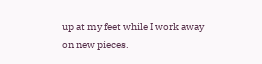up at my feet while I work away on new pieces.